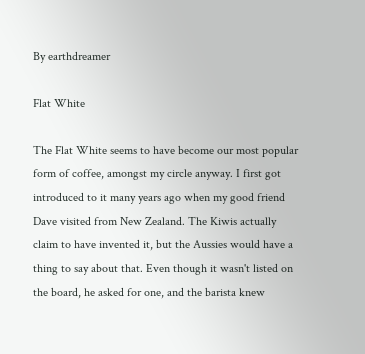By earthdreamer

Flat White

The Flat White seems to have become our most popular form of coffee, amongst my circle anyway. I first got introduced to it many years ago when my good friend Dave visited from New Zealand. The Kiwis actually claim to have invented it, but the Aussies would have a thing to say about that. Even though it wasn't listed on the board, he asked for one, and the barista knew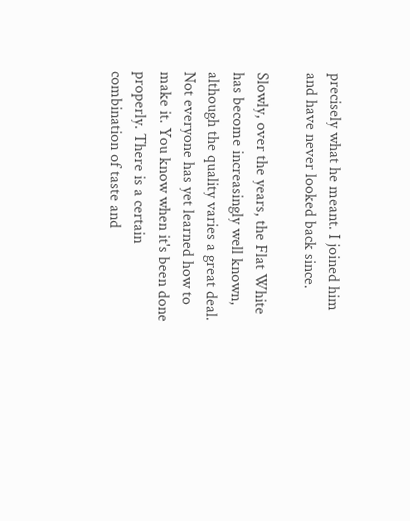precisely what he meant. I joined him and have never looked back since.

Slowly, over the years, the Flat White has become increasingly well known, although the quality varies a great deal. Not everyone has yet learned how to make it. You know when it's been done properly. There is a certain combination of taste and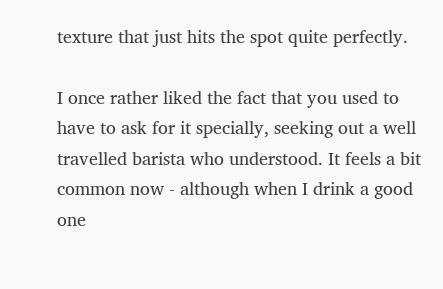texture that just hits the spot quite perfectly.

I once rather liked the fact that you used to have to ask for it specially, seeking out a well travelled barista who understood. It feels a bit common now - although when I drink a good one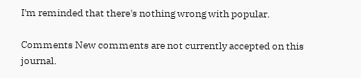I'm reminded that there's nothing wrong with popular.

Comments New comments are not currently accepted on this journal.